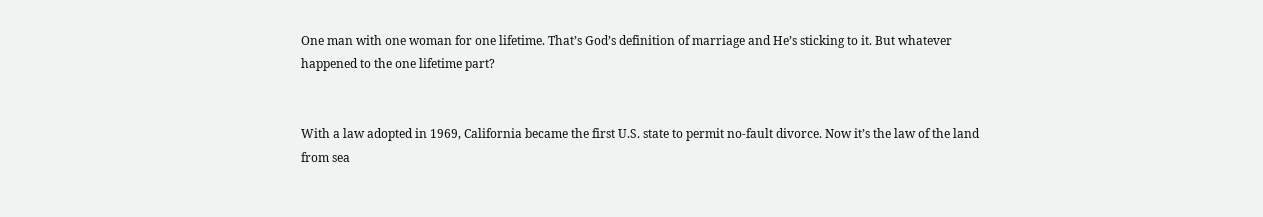One man with one woman for one lifetime. That’s God’s definition of marriage and He’s sticking to it. But whatever happened to the one lifetime part?


With a law adopted in 1969, California became the first U.S. state to permit no-fault divorce. Now it’s the law of the land from sea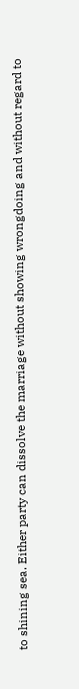to shining sea. Either party can dissolve the marriage without showing wrongdoing and without regard to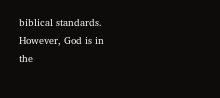biblical standards. However, God is in the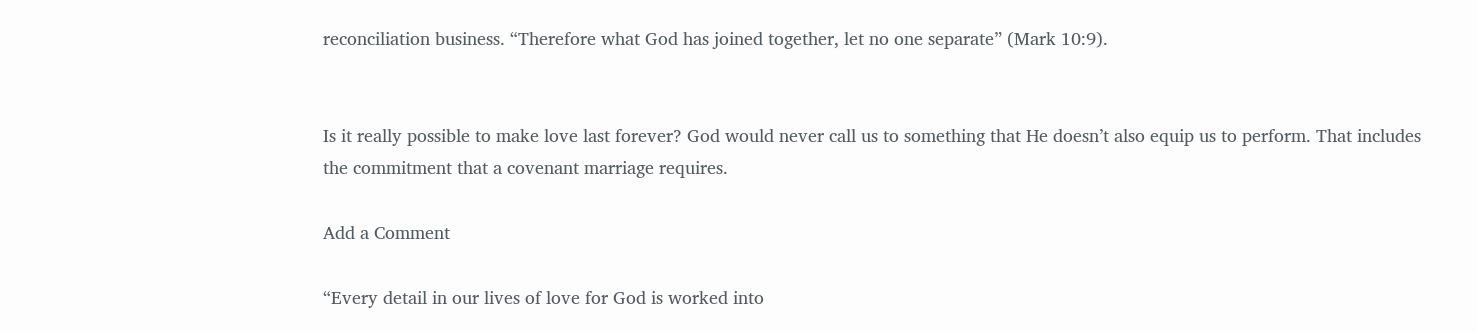reconciliation business. “Therefore what God has joined together, let no one separate” (Mark 10:9).


Is it really possible to make love last forever? God would never call us to something that He doesn’t also equip us to perform. That includes the commitment that a covenant marriage requires.

Add a Comment

“Every detail in our lives of love for God is worked into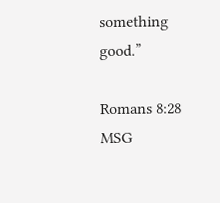something good.”

Romans 8:28 MSG